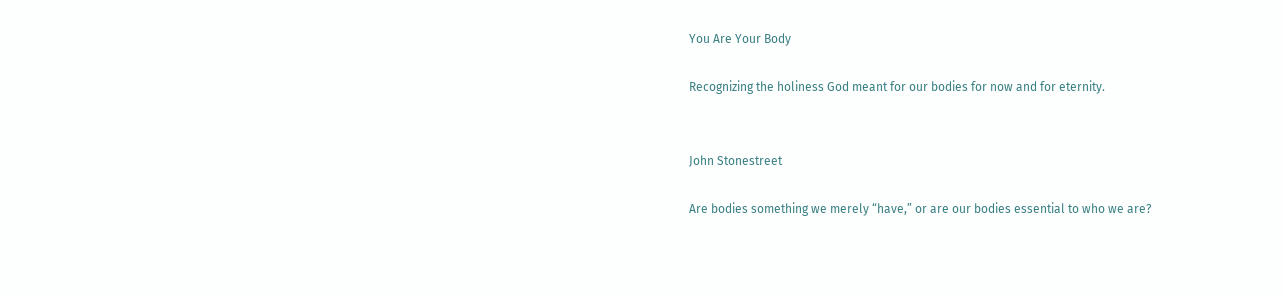You Are Your Body

Recognizing the holiness God meant for our bodies for now and for eternity.


John Stonestreet

Are bodies something we merely “have,” or are our bodies essential to who we are?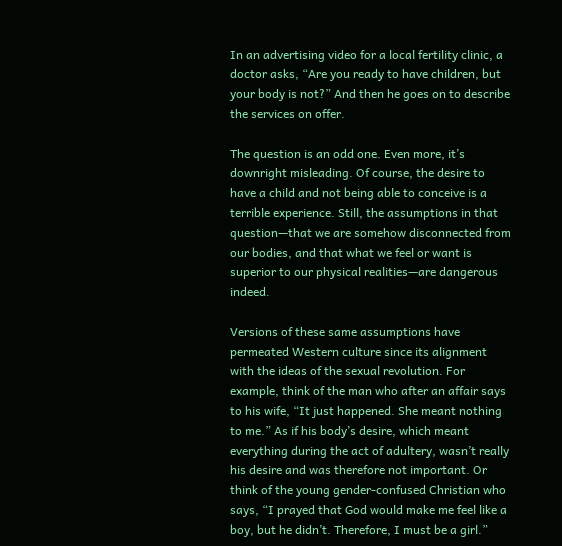In an advertising video for a local fertility clinic, a doctor asks, “Are you ready to have children, but your body is not?” And then he goes on to describe the services on offer.

The question is an odd one. Even more, it’s downright misleading. Of course, the desire to have a child and not being able to conceive is a terrible experience. Still, the assumptions in that question—that we are somehow disconnected from our bodies, and that what we feel or want is superior to our physical realities—are dangerous indeed.

Versions of these same assumptions have permeated Western culture since its alignment with the ideas of the sexual revolution. For example, think of the man who after an affair says to his wife, “It just happened. She meant nothing to me.” As if his body’s desire, which meant everything during the act of adultery, wasn’t really his desire and was therefore not important. Or think of the young gender-confused Christian who says, “I prayed that God would make me feel like a boy, but he didn’t. Therefore, I must be a girl.”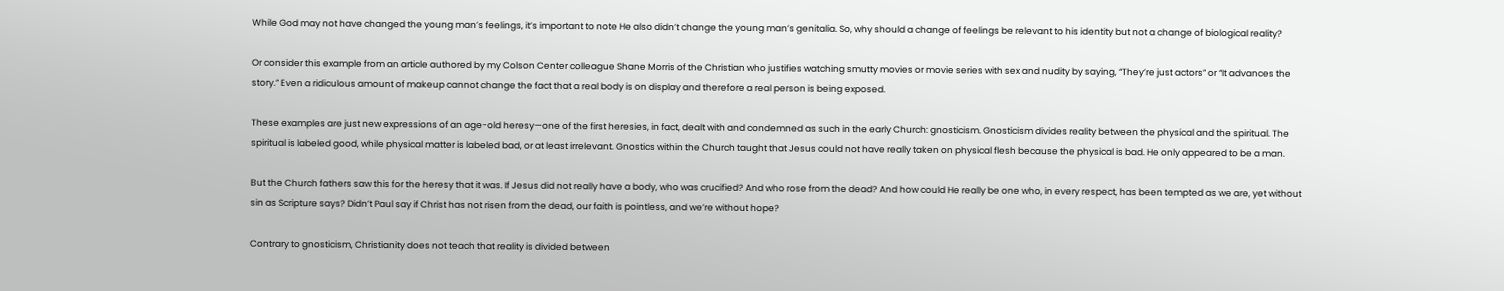While God may not have changed the young man’s feelings, it’s important to note He also didn’t change the young man’s genitalia. So, why should a change of feelings be relevant to his identity but not a change of biological reality?

Or consider this example from an article authored by my Colson Center colleague Shane Morris of the Christian who justifies watching smutty movies or movie series with sex and nudity by saying, “They’re just actors” or “It advances the story.” Even a ridiculous amount of makeup cannot change the fact that a real body is on display and therefore a real person is being exposed.

These examples are just new expressions of an age-old heresy—one of the first heresies, in fact, dealt with and condemned as such in the early Church: gnosticism. Gnosticism divides reality between the physical and the spiritual. The spiritual is labeled good, while physical matter is labeled bad, or at least irrelevant. Gnostics within the Church taught that Jesus could not have really taken on physical flesh because the physical is bad. He only appeared to be a man.

But the Church fathers saw this for the heresy that it was. If Jesus did not really have a body, who was crucified? And who rose from the dead? And how could He really be one who, in every respect, has been tempted as we are, yet without sin as Scripture says? Didn’t Paul say if Christ has not risen from the dead, our faith is pointless, and we’re without hope?

Contrary to gnosticism, Christianity does not teach that reality is divided between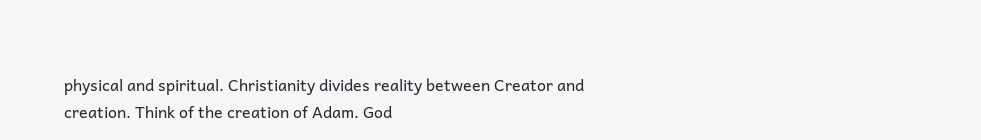physical and spiritual. Christianity divides reality between Creator and creation. Think of the creation of Adam. God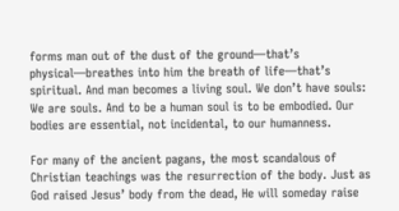forms man out of the dust of the ground—that’s physical—breathes into him the breath of life—that’s spiritual. And man becomes a living soul. We don’t have souls: We are souls. And to be a human soul is to be embodied. Our bodies are essential, not incidental, to our humanness.

For many of the ancient pagans, the most scandalous of Christian teachings was the resurrection of the body. Just as God raised Jesus’ body from the dead, He will someday raise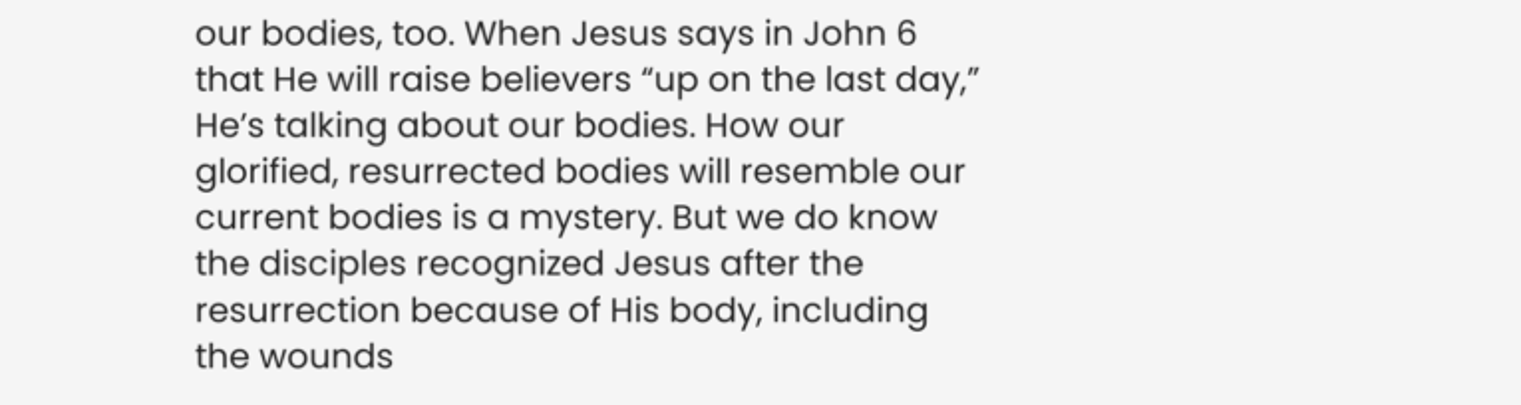our bodies, too. When Jesus says in John 6 that He will raise believers “up on the last day,” He’s talking about our bodies. How our glorified, resurrected bodies will resemble our current bodies is a mystery. But we do know the disciples recognized Jesus after the resurrection because of His body, including the wounds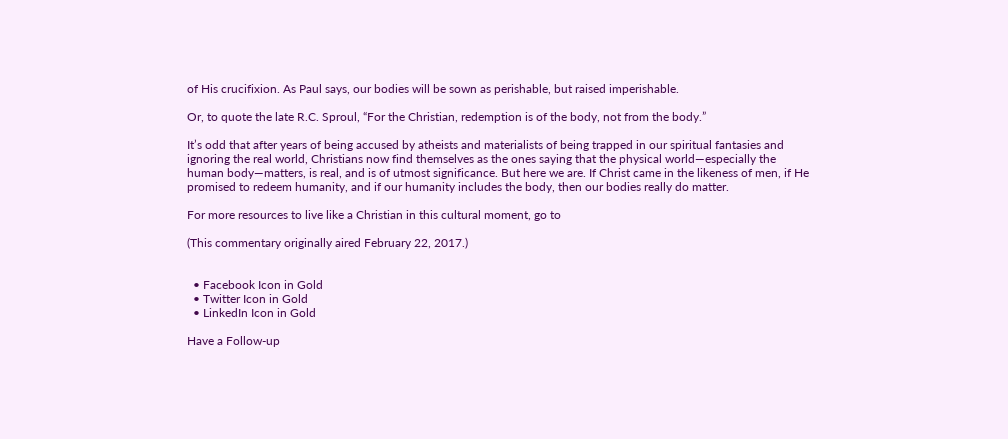of His crucifixion. As Paul says, our bodies will be sown as perishable, but raised imperishable.

Or, to quote the late R.C. Sproul, “For the Christian, redemption is of the body, not from the body.”

It’s odd that after years of being accused by atheists and materialists of being trapped in our spiritual fantasies and ignoring the real world, Christians now find themselves as the ones saying that the physical world—especially the human body—matters, is real, and is of utmost significance. But here we are. If Christ came in the likeness of men, if He promised to redeem humanity, and if our humanity includes the body, then our bodies really do matter.

For more resources to live like a Christian in this cultural moment, go to

(This commentary originally aired February 22, 2017.)


  • Facebook Icon in Gold
  • Twitter Icon in Gold
  • LinkedIn Icon in Gold

Have a Follow-up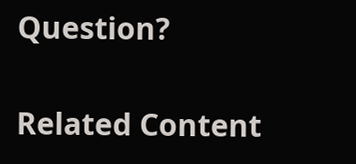Question?

Related Content